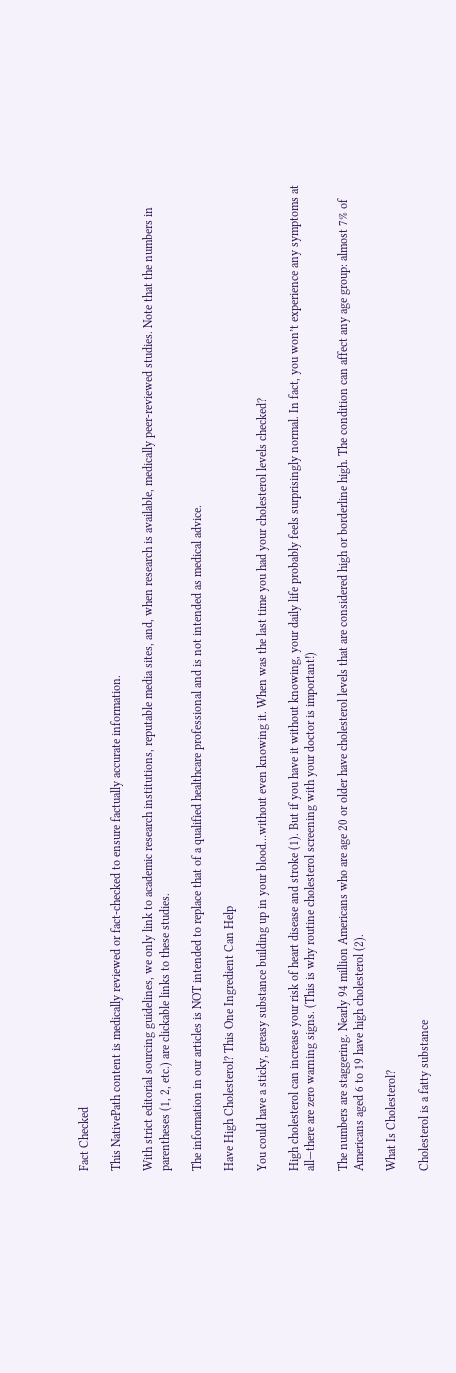Fact Checked

This NativePath content is medically reviewed or fact-checked to ensure factually accurate information.

With strict editorial sourcing guidelines, we only link to academic research institutions, reputable media sites, and, when research is available, medically peer-reviewed studies. Note that the numbers in parentheses (1, 2, etc.) are clickable links to these studies.

The information in our articles is NOT intended to replace that of a qualified healthcare professional and is not intended as medical advice.

Have High Cholesterol? This One Ingredient Can Help

You could have a sticky, greasy substance building up in your blood…without even knowing it. When was the last time you had your cholesterol levels checked?

High cholesterol can increase your risk of heart disease and stroke (1). But if you have it without knowing, your daily life probably feels surprisingly normal. In fact, you won’t experience any symptoms at all—there are zero warning signs. (This is why routine cholesterol screening with your doctor is important!)

The numbers are staggering. Nearly 94 million Americans who are age 20 or older have cholesterol levels that are considered high or borderline high. The condition can affect any age group: almost 7% of Americans aged 6 to 19 have high cholesterol (2).

What Is Cholesterol?

Cholesterol is a fatty substance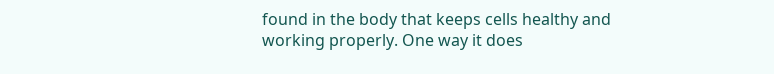found in the body that keeps cells healthy and working properly. One way it does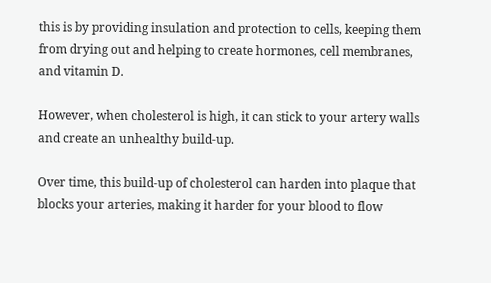this is by providing insulation and protection to cells, keeping them from drying out and helping to create hormones, cell membranes, and vitamin D.

However, when cholesterol is high, it can stick to your artery walls and create an unhealthy build-up.

Over time, this build-up of cholesterol can harden into plaque that blocks your arteries, making it harder for your blood to flow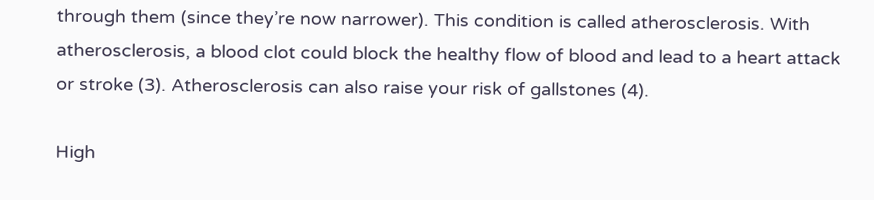through them (since they’re now narrower). This condition is called atherosclerosis. With atherosclerosis, a blood clot could block the healthy flow of blood and lead to a heart attack or stroke (3). Atherosclerosis can also raise your risk of gallstones (4).

High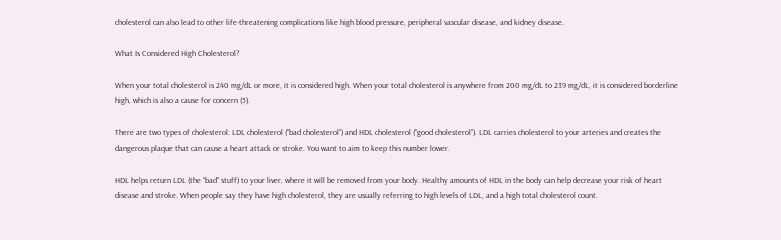cholesterol can also lead to other life-threatening complications like high blood pressure, peripheral vascular disease, and kidney disease.

What Is Considered High Cholesterol?

When your total cholesterol is 240 mg/dL or more, it is considered high. When your total cholesterol is anywhere from 200 mg/dL to 239 mg/dL, it is considered borderline high, which is also a cause for concern (5).

There are two types of cholesterol: LDL cholesterol (“bad cholesterol”) and HDL cholesterol (“good cholesterol”). LDL carries cholesterol to your arteries and creates the dangerous plaque that can cause a heart attack or stroke. You want to aim to keep this number lower.

HDL helps return LDL (the “bad” stuff) to your liver, where it will be removed from your body. Healthy amounts of HDL in the body can help decrease your risk of heart disease and stroke. When people say they have high cholesterol, they are usually referring to high levels of LDL, and a high total cholesterol count.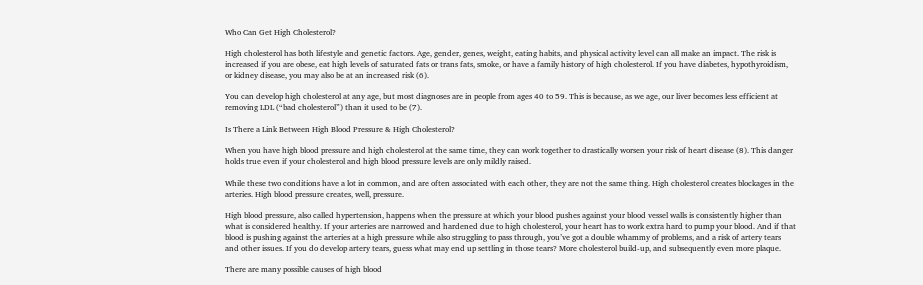Who Can Get High Cholesterol?

High cholesterol has both lifestyle and genetic factors. Age, gender, genes, weight, eating habits, and physical activity level can all make an impact. The risk is increased if you are obese, eat high levels of saturated fats or trans fats, smoke, or have a family history of high cholesterol. If you have diabetes, hypothyroidism, or kidney disease, you may also be at an increased risk (6).

You can develop high cholesterol at any age, but most diagnoses are in people from ages 40 to 59. This is because, as we age, our liver becomes less efficient at removing LDL (“bad cholesterol”) than it used to be (7).

Is There a Link Between High Blood Pressure & High Cholesterol?

When you have high blood pressure and high cholesterol at the same time, they can work together to drastically worsen your risk of heart disease (8). This danger holds true even if your cholesterol and high blood pressure levels are only mildly raised.

While these two conditions have a lot in common, and are often associated with each other, they are not the same thing. High cholesterol creates blockages in the arteries. High blood pressure creates, well, pressure.

High blood pressure, also called hypertension, happens when the pressure at which your blood pushes against your blood vessel walls is consistently higher than what is considered healthy. If your arteries are narrowed and hardened due to high cholesterol, your heart has to work extra hard to pump your blood. And if that blood is pushing against the arteries at a high pressure while also struggling to pass through, you’ve got a double whammy of problems, and a risk of artery tears and other issues. If you do develop artery tears, guess what may end up settling in those tears? More cholesterol build-up, and subsequently even more plaque.

There are many possible causes of high blood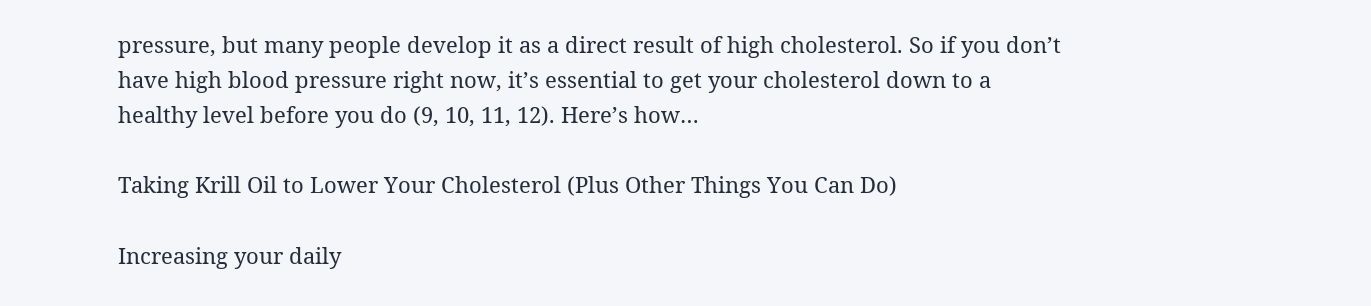pressure, but many people develop it as a direct result of high cholesterol. So if you don’t have high blood pressure right now, it’s essential to get your cholesterol down to a healthy level before you do (9, 10, 11, 12). Here’s how…

Taking Krill Oil to Lower Your Cholesterol (Plus Other Things You Can Do)

Increasing your daily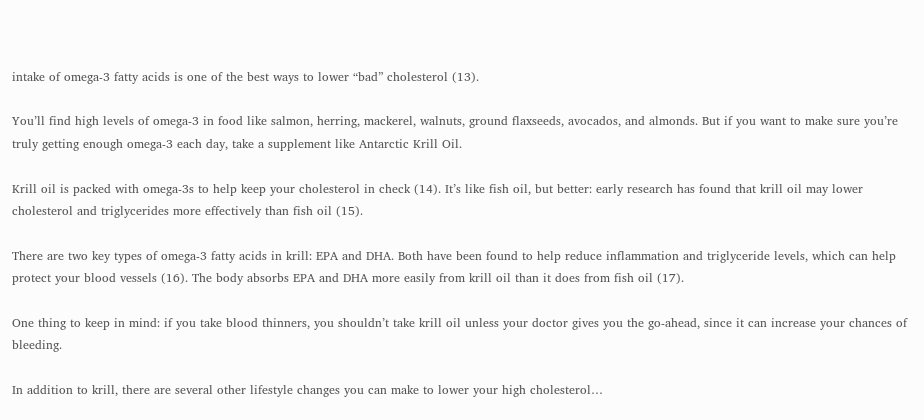intake of omega-3 fatty acids is one of the best ways to lower “bad” cholesterol (13).

You’ll find high levels of omega-3 in food like salmon, herring, mackerel, walnuts, ground flaxseeds, avocados, and almonds. But if you want to make sure you’re truly getting enough omega-3 each day, take a supplement like Antarctic Krill Oil.

Krill oil is packed with omega-3s to help keep your cholesterol in check (14). It’s like fish oil, but better: early research has found that krill oil may lower cholesterol and triglycerides more effectively than fish oil (15).

There are two key types of omega-3 fatty acids in krill: EPA and DHA. Both have been found to help reduce inflammation and triglyceride levels, which can help protect your blood vessels (16). The body absorbs EPA and DHA more easily from krill oil than it does from fish oil (17).

One thing to keep in mind: if you take blood thinners, you shouldn’t take krill oil unless your doctor gives you the go-ahead, since it can increase your chances of bleeding.

In addition to krill, there are several other lifestyle changes you can make to lower your high cholesterol…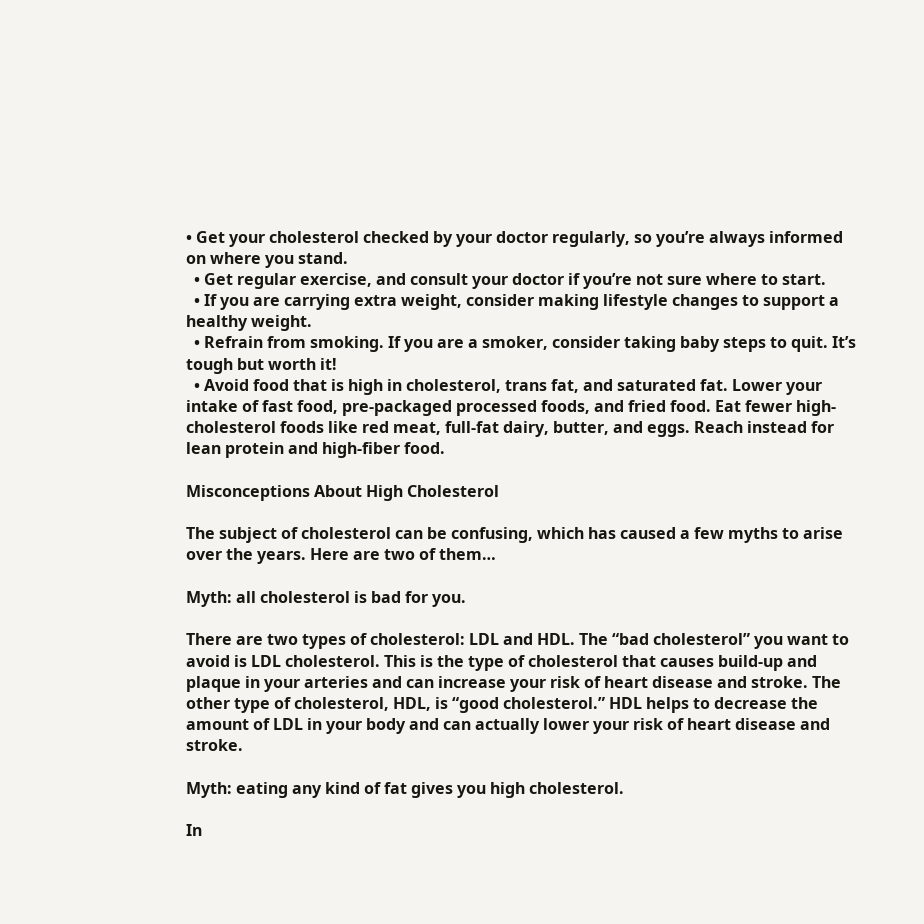• Get your cholesterol checked by your doctor regularly, so you’re always informed on where you stand.
  • Get regular exercise, and consult your doctor if you’re not sure where to start.
  • If you are carrying extra weight, consider making lifestyle changes to support a healthy weight.
  • Refrain from smoking. If you are a smoker, consider taking baby steps to quit. It’s tough but worth it!
  • Avoid food that is high in cholesterol, trans fat, and saturated fat. Lower your intake of fast food, pre-packaged processed foods, and fried food. Eat fewer high-cholesterol foods like red meat, full-fat dairy, butter, and eggs. Reach instead for lean protein and high-fiber food.

Misconceptions About High Cholesterol

The subject of cholesterol can be confusing, which has caused a few myths to arise over the years. Here are two of them…

Myth: all cholesterol is bad for you.

There are two types of cholesterol: LDL and HDL. The “bad cholesterol” you want to avoid is LDL cholesterol. This is the type of cholesterol that causes build-up and plaque in your arteries and can increase your risk of heart disease and stroke. The other type of cholesterol, HDL, is “good cholesterol.” HDL helps to decrease the amount of LDL in your body and can actually lower your risk of heart disease and stroke.

Myth: eating any kind of fat gives you high cholesterol.

In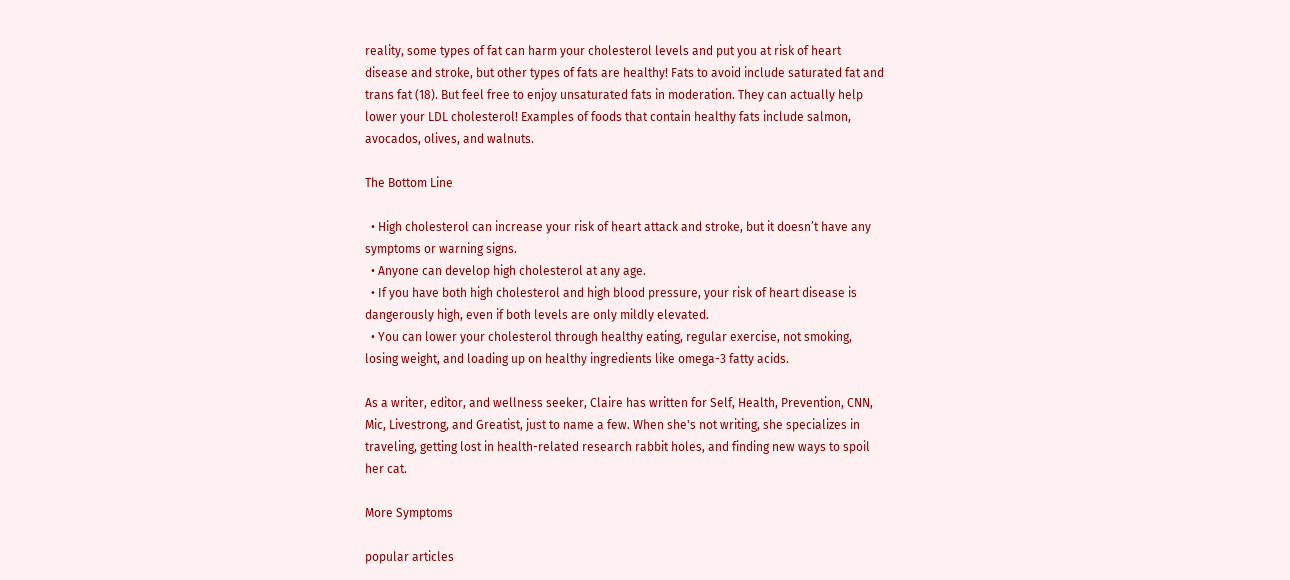reality, some types of fat can harm your cholesterol levels and put you at risk of heart disease and stroke, but other types of fats are healthy! Fats to avoid include saturated fat and trans fat (18). But feel free to enjoy unsaturated fats in moderation. They can actually help lower your LDL cholesterol! Examples of foods that contain healthy fats include salmon, avocados, olives, and walnuts.

The Bottom Line

  • High cholesterol can increase your risk of heart attack and stroke, but it doesn’t have any symptoms or warning signs.
  • Anyone can develop high cholesterol at any age.
  • If you have both high cholesterol and high blood pressure, your risk of heart disease is dangerously high, even if both levels are only mildly elevated.
  • You can lower your cholesterol through healthy eating, regular exercise, not smoking, losing weight, and loading up on healthy ingredients like omega-3 fatty acids.

As a writer, editor, and wellness seeker, Claire has written for Self, Health, Prevention, CNN, Mic, Livestrong, and Greatist, just to name a few. When she's not writing, she specializes in traveling, getting lost in health-related research rabbit holes, and finding new ways to spoil her cat.

More Symptoms

popular articles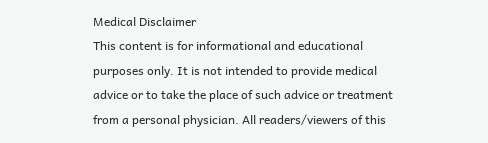Medical Disclaimer
This content is for informational and educational purposes only. It is not intended to provide medical advice or to take the place of such advice or treatment from a personal physician. All readers/viewers of this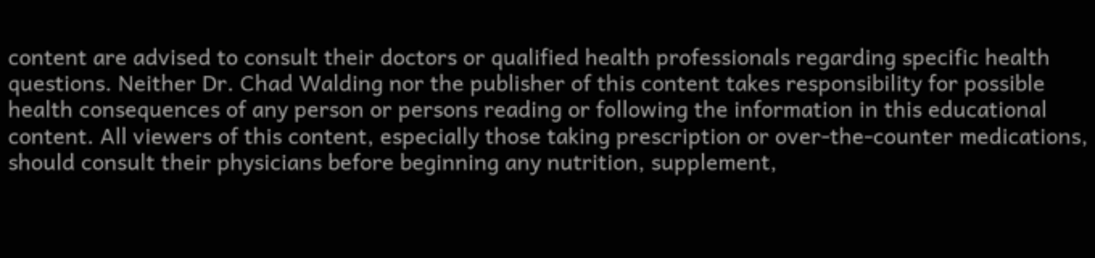content are advised to consult their doctors or qualified health professionals regarding specific health questions. Neither Dr. Chad Walding nor the publisher of this content takes responsibility for possible health consequences of any person or persons reading or following the information in this educational content. All viewers of this content, especially those taking prescription or over-the-counter medications, should consult their physicians before beginning any nutrition, supplement,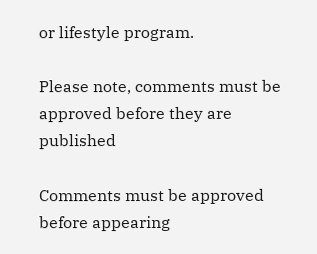or lifestyle program.

Please note, comments must be approved before they are published

Comments must be approved before appearing